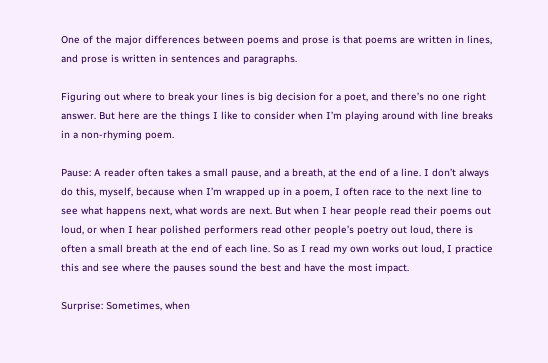One of the major differences between poems and prose is that poems are written in lines, and prose is written in sentences and paragraphs.

Figuring out where to break your lines is big decision for a poet, and there’s no one right answer. But here are the things I like to consider when I’m playing around with line breaks in a non-rhyming poem.

Pause: A reader often takes a small pause, and a breath, at the end of a line. I don’t always do this, myself, because when I’m wrapped up in a poem, I often race to the next line to see what happens next, what words are next. But when I hear people read their poems out loud, or when I hear polished performers read other people’s poetry out loud, there is often a small breath at the end of each line. So as I read my own works out loud, I practice this and see where the pauses sound the best and have the most impact.

Surprise: Sometimes, when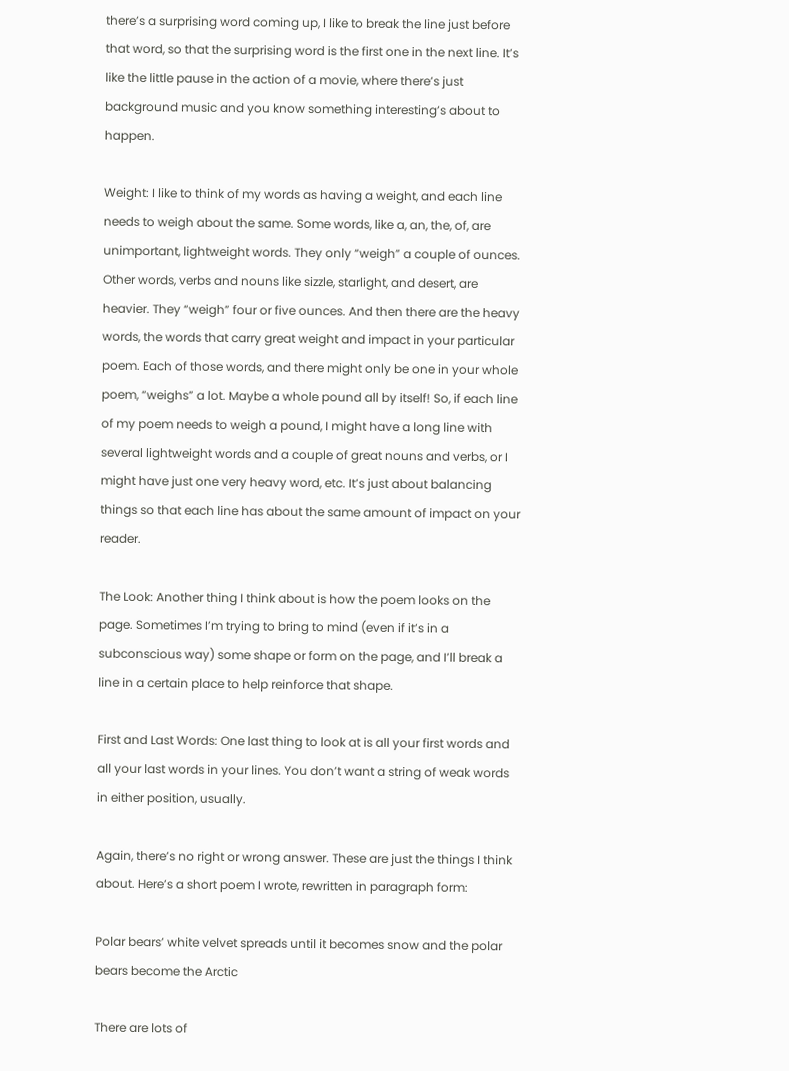there’s a surprising word coming up, I like to break the line just before that word, so that the surprising word is the first one in the next line. It’s like the little pause in the action of a movie, where there’s just background music and you know something interesting’s about to happen.

Weight: I like to think of my words as having a weight, and each line needs to weigh about the same. Some words, like a, an, the, of, are unimportant, lightweight words. They only “weigh” a couple of ounces. Other words, verbs and nouns like sizzle, starlight, and desert, are heavier. They “weigh” four or five ounces. And then there are the heavy words, the words that carry great weight and impact in your particular poem. Each of those words, and there might only be one in your whole poem, “weighs” a lot. Maybe a whole pound all by itself! So, if each line of my poem needs to weigh a pound, I might have a long line with several lightweight words and a couple of great nouns and verbs, or I might have just one very heavy word, etc. It’s just about balancing things so that each line has about the same amount of impact on your reader.

The Look: Another thing I think about is how the poem looks on the page. Sometimes I’m trying to bring to mind (even if it’s in a subconscious way) some shape or form on the page, and I’ll break a line in a certain place to help reinforce that shape.

First and Last Words: One last thing to look at is all your first words and all your last words in your lines. You don’t want a string of weak words in either position, usually.

Again, there’s no right or wrong answer. These are just the things I think about. Here’s a short poem I wrote, rewritten in paragraph form:

Polar bears’ white velvet spreads until it becomes snow and the polar bears become the Arctic

There are lots of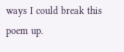ways I could break this poem up.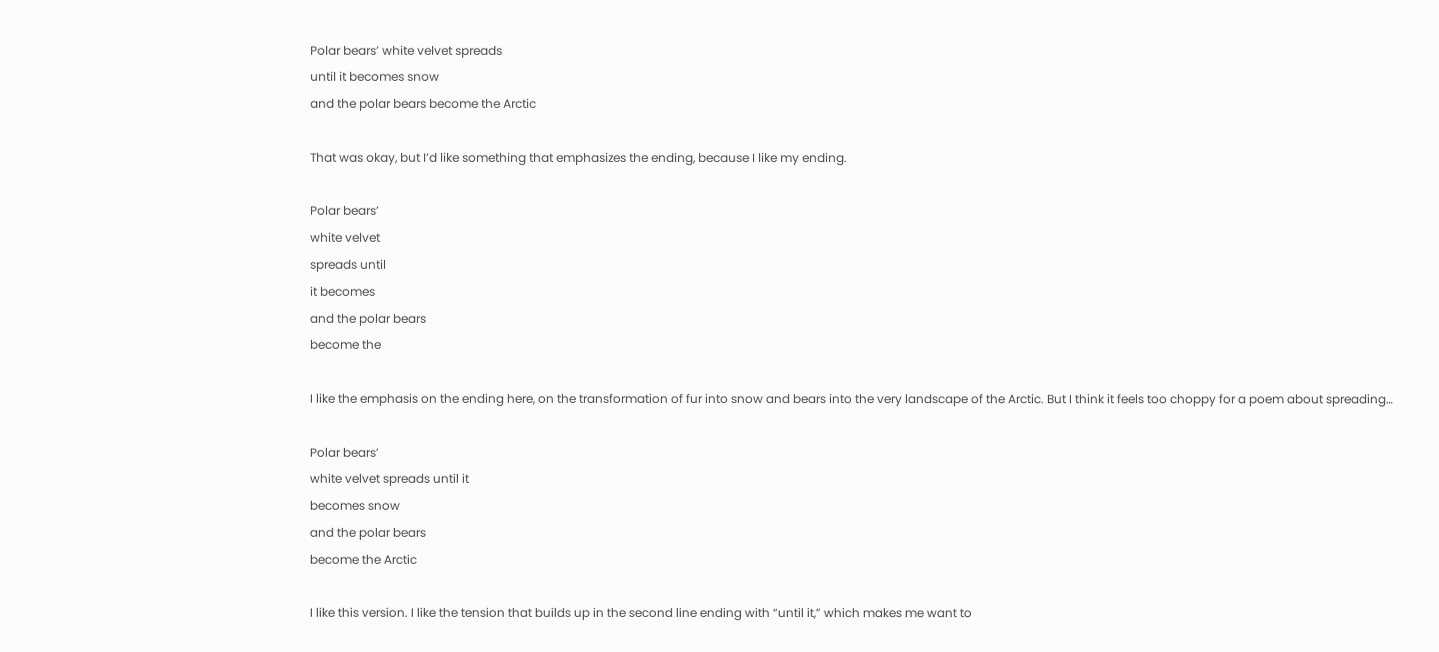Polar bears’ white velvet spreads
until it becomes snow
and the polar bears become the Arctic

That was okay, but I’d like something that emphasizes the ending, because I like my ending.

Polar bears’
white velvet
spreads until
it becomes
and the polar bears
become the

I like the emphasis on the ending here, on the transformation of fur into snow and bears into the very landscape of the Arctic. But I think it feels too choppy for a poem about spreading…

Polar bears’
white velvet spreads until it
becomes snow
and the polar bears
become the Arctic

I like this version. I like the tension that builds up in the second line ending with “until it,” which makes me want to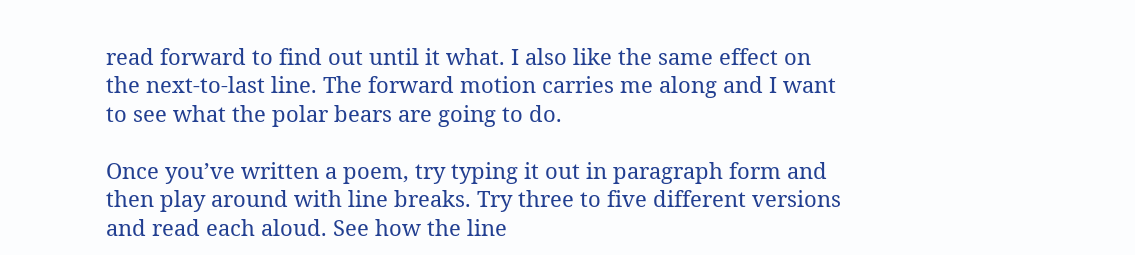read forward to find out until it what. I also like the same effect on the next-to-last line. The forward motion carries me along and I want to see what the polar bears are going to do.

Once you’ve written a poem, try typing it out in paragraph form and then play around with line breaks. Try three to five different versions and read each aloud. See how the line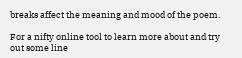breaks affect the meaning and mood of the poem.

For a nifty online tool to learn more about and try out some line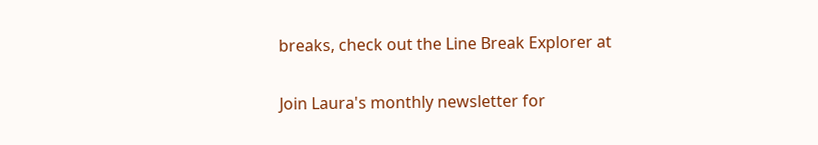breaks, check out the Line Break Explorer at

Join Laura's monthly newsletter for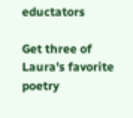eductators

Get three of Laura's favorite poetry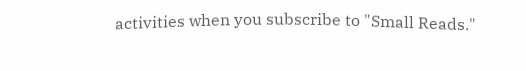activities when you subscribe to "Small Reads."